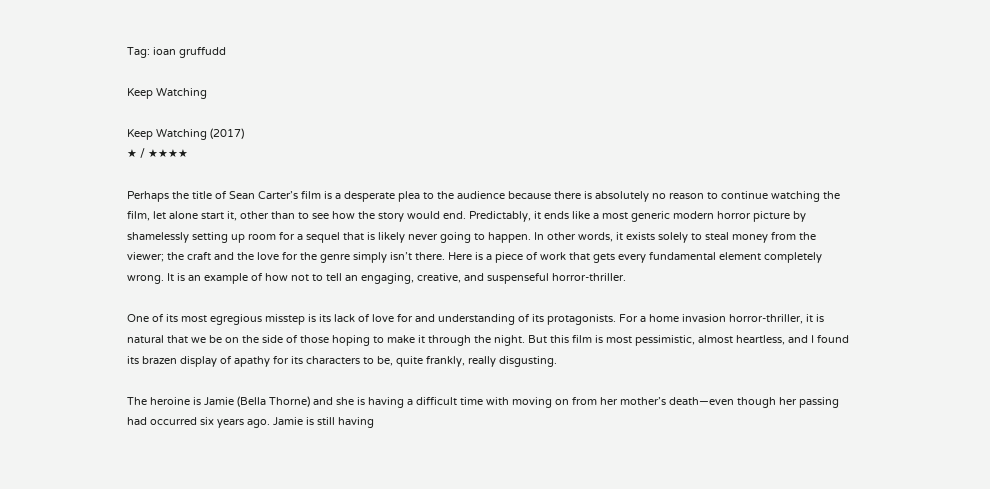Tag: ioan gruffudd

Keep Watching

Keep Watching (2017)
★ / ★★★★

Perhaps the title of Sean Carter’s film is a desperate plea to the audience because there is absolutely no reason to continue watching the film, let alone start it, other than to see how the story would end. Predictably, it ends like a most generic modern horror picture by shamelessly setting up room for a sequel that is likely never going to happen. In other words, it exists solely to steal money from the viewer; the craft and the love for the genre simply isn’t there. Here is a piece of work that gets every fundamental element completely wrong. It is an example of how not to tell an engaging, creative, and suspenseful horror-thriller.

One of its most egregious misstep is its lack of love for and understanding of its protagonists. For a home invasion horror-thriller, it is natural that we be on the side of those hoping to make it through the night. But this film is most pessimistic, almost heartless, and I found its brazen display of apathy for its characters to be, quite frankly, really disgusting.

The heroine is Jamie (Bella Thorne) and she is having a difficult time with moving on from her mother’s death—even though her passing had occurred six years ago. Jamie is still having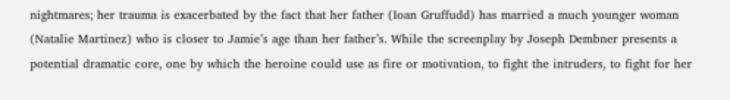nightmares; her trauma is exacerbated by the fact that her father (Ioan Gruffudd) has married a much younger woman (Natalie Martinez) who is closer to Jamie’s age than her father’s. While the screenplay by Joseph Dembner presents a potential dramatic core, one by which the heroine could use as fire or motivation, to fight the intruders, to fight for her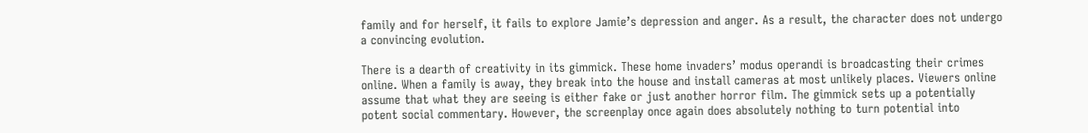family and for herself, it fails to explore Jamie’s depression and anger. As a result, the character does not undergo a convincing evolution.

There is a dearth of creativity in its gimmick. These home invaders’ modus operandi is broadcasting their crimes online. When a family is away, they break into the house and install cameras at most unlikely places. Viewers online assume that what they are seeing is either fake or just another horror film. The gimmick sets up a potentially potent social commentary. However, the screenplay once again does absolutely nothing to turn potential into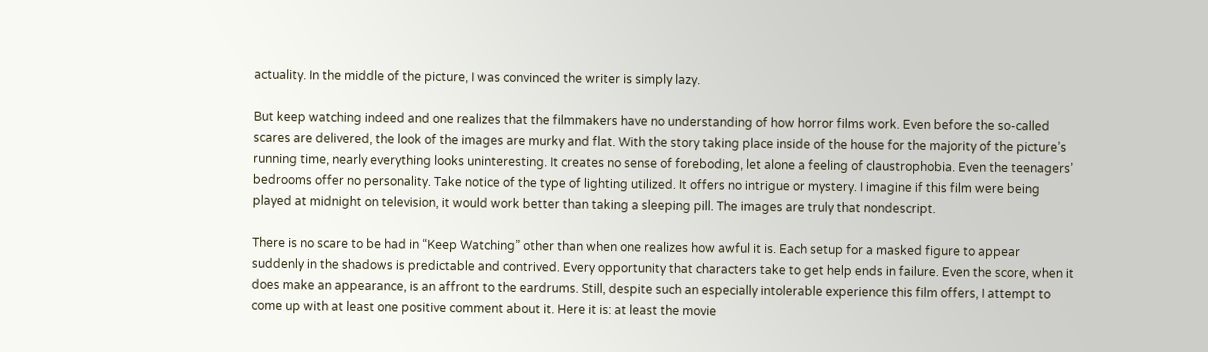actuality. In the middle of the picture, I was convinced the writer is simply lazy.

But keep watching indeed and one realizes that the filmmakers have no understanding of how horror films work. Even before the so-called scares are delivered, the look of the images are murky and flat. With the story taking place inside of the house for the majority of the picture’s running time, nearly everything looks uninteresting. It creates no sense of foreboding, let alone a feeling of claustrophobia. Even the teenagers’ bedrooms offer no personality. Take notice of the type of lighting utilized. It offers no intrigue or mystery. I imagine if this film were being played at midnight on television, it would work better than taking a sleeping pill. The images are truly that nondescript.

There is no scare to be had in “Keep Watching” other than when one realizes how awful it is. Each setup for a masked figure to appear suddenly in the shadows is predictable and contrived. Every opportunity that characters take to get help ends in failure. Even the score, when it does make an appearance, is an affront to the eardrums. Still, despite such an especially intolerable experience this film offers, I attempt to come up with at least one positive comment about it. Here it is: at least the movie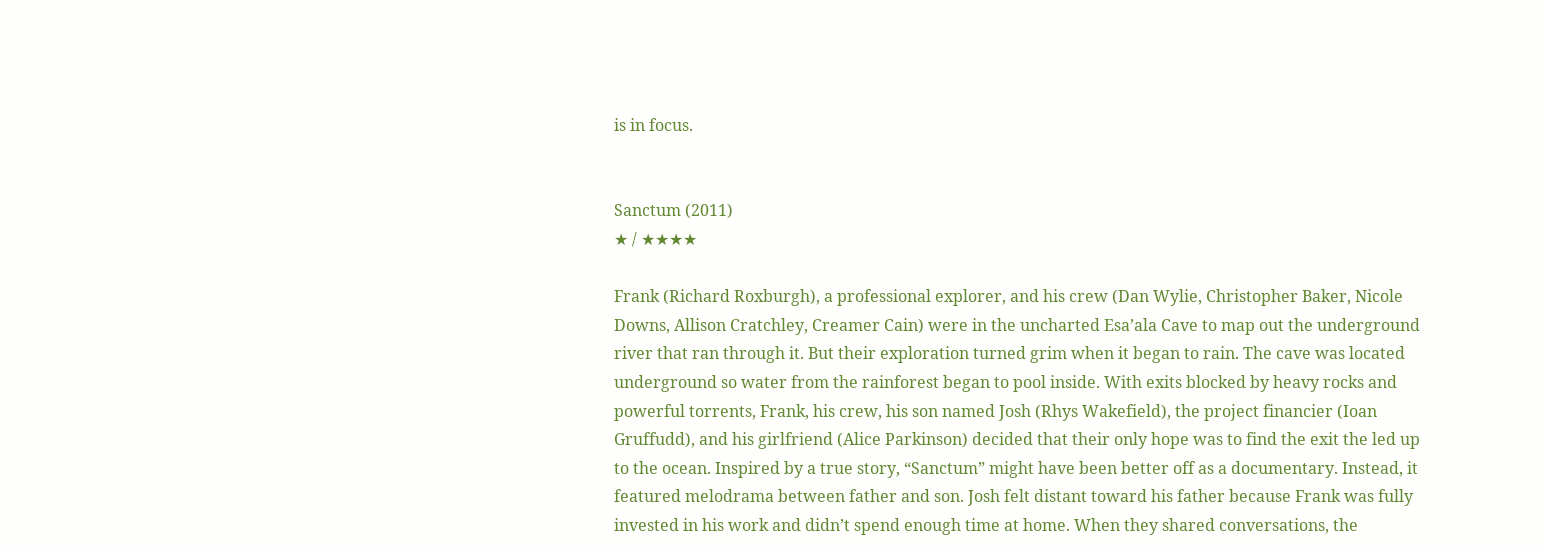is in focus.


Sanctum (2011)
★ / ★★★★

Frank (Richard Roxburgh), a professional explorer, and his crew (Dan Wylie, Christopher Baker, Nicole Downs, Allison Cratchley, Creamer Cain) were in the uncharted Esa’ala Cave to map out the underground river that ran through it. But their exploration turned grim when it began to rain. The cave was located underground so water from the rainforest began to pool inside. With exits blocked by heavy rocks and powerful torrents, Frank, his crew, his son named Josh (Rhys Wakefield), the project financier (Ioan Gruffudd), and his girlfriend (Alice Parkinson) decided that their only hope was to find the exit the led up to the ocean. Inspired by a true story, “Sanctum” might have been better off as a documentary. Instead, it featured melodrama between father and son. Josh felt distant toward his father because Frank was fully invested in his work and didn’t spend enough time at home. When they shared conversations, the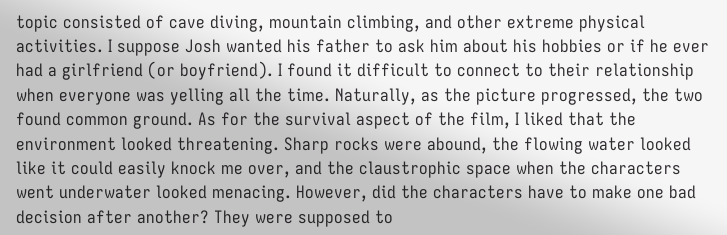topic consisted of cave diving, mountain climbing, and other extreme physical activities. I suppose Josh wanted his father to ask him about his hobbies or if he ever had a girlfriend (or boyfriend). I found it difficult to connect to their relationship when everyone was yelling all the time. Naturally, as the picture progressed, the two found common ground. As for the survival aspect of the film, I liked that the environment looked threatening. Sharp rocks were abound, the flowing water looked like it could easily knock me over, and the claustrophic space when the characters went underwater looked menacing. However, did the characters have to make one bad decision after another? They were supposed to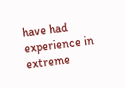have had experience in extreme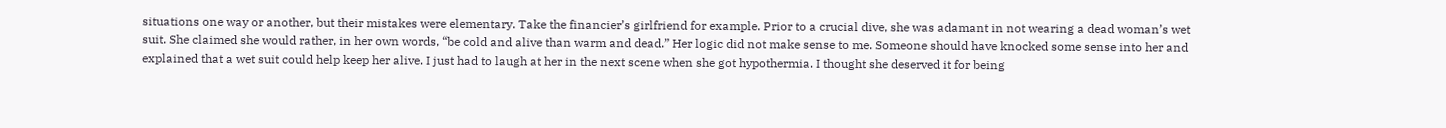situations one way or another, but their mistakes were elementary. Take the financier’s girlfriend for example. Prior to a crucial dive, she was adamant in not wearing a dead woman’s wet suit. She claimed she would rather, in her own words, “be cold and alive than warm and dead.” Her logic did not make sense to me. Someone should have knocked some sense into her and explained that a wet suit could help keep her alive. I just had to laugh at her in the next scene when she got hypothermia. I thought she deserved it for being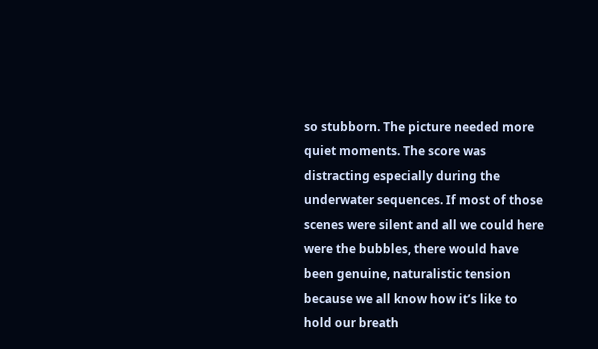so stubborn. The picture needed more quiet moments. The score was distracting especially during the underwater sequences. If most of those scenes were silent and all we could here were the bubbles, there would have been genuine, naturalistic tension because we all know how it’s like to hold our breath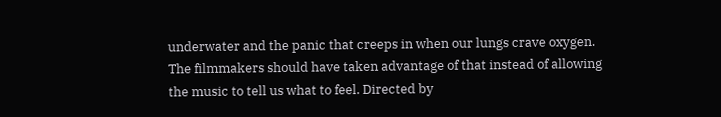underwater and the panic that creeps in when our lungs crave oxygen. The filmmakers should have taken advantage of that instead of allowing the music to tell us what to feel. Directed by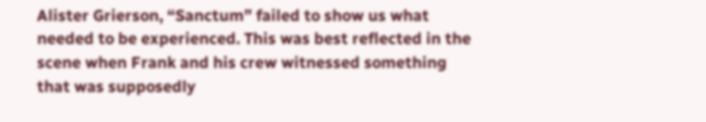Alister Grierson, “Sanctum” failed to show us what needed to be experienced. This was best reflected in the scene when Frank and his crew witnessed something that was supposedly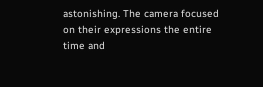astonishing. The camera focused on their expressions the entire time and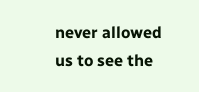never allowed us to see the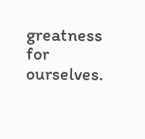greatness for ourselves.